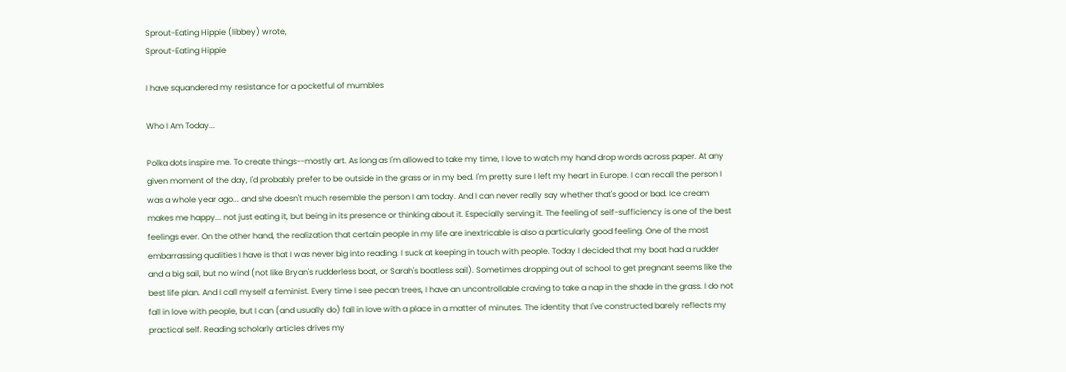Sprout-Eating Hippie (libbey) wrote,
Sprout-Eating Hippie

I have squandered my resistance for a pocketful of mumbles

Who I Am Today...

Polka dots inspire me. To create things--mostly art. As long as I'm allowed to take my time, I love to watch my hand drop words across paper. At any given moment of the day, I'd probably prefer to be outside in the grass or in my bed. I'm pretty sure I left my heart in Europe. I can recall the person I was a whole year ago... and she doesn't much resemble the person I am today. And I can never really say whether that's good or bad. Ice cream makes me happy... not just eating it, but being in its presence or thinking about it. Especially serving it. The feeling of self-sufficiency is one of the best feelings ever. On the other hand, the realization that certain people in my life are inextricable is also a particularly good feeling. One of the most embarrassing qualities I have is that I was never big into reading. I suck at keeping in touch with people. Today I decided that my boat had a rudder and a big sail, but no wind (not like Bryan's rudderless boat, or Sarah's boatless sail). Sometimes dropping out of school to get pregnant seems like the best life plan. And I call myself a feminist. Every time I see pecan trees, I have an uncontrollable craving to take a nap in the shade in the grass. I do not fall in love with people, but I can (and usually do) fall in love with a place in a matter of minutes. The identity that I've constructed barely reflects my practical self. Reading scholarly articles drives my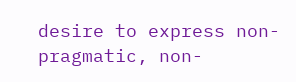desire to express non-pragmatic, non-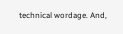technical wordage. And,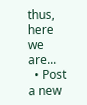thus, here we are...
  • Post a new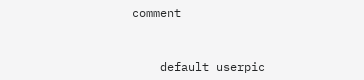comment


    default userpic